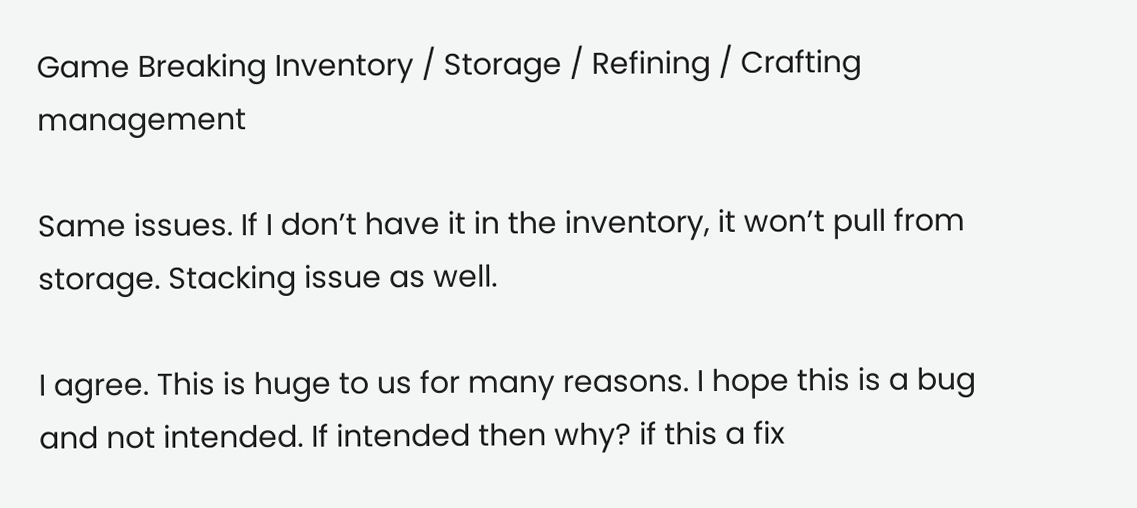Game Breaking Inventory / Storage / Refining / Crafting management

Same issues. If I don’t have it in the inventory, it won’t pull from storage. Stacking issue as well.

I agree. This is huge to us for many reasons. I hope this is a bug and not intended. If intended then why? if this a fix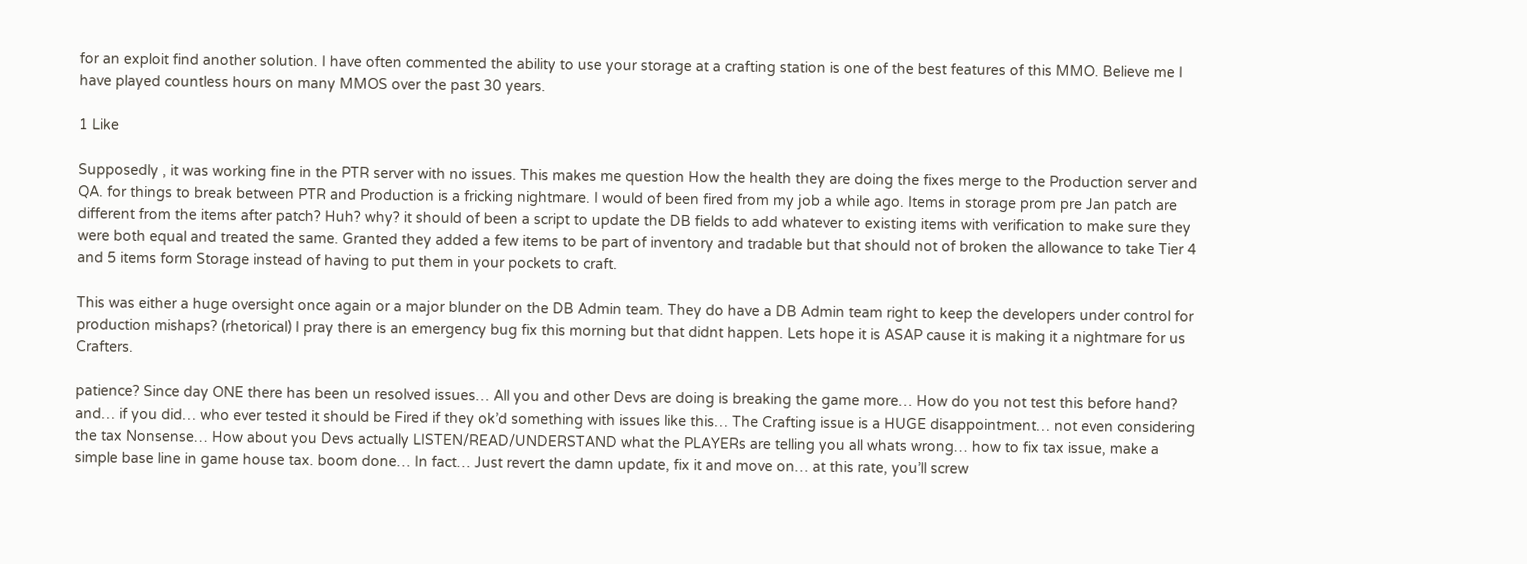for an exploit find another solution. I have often commented the ability to use your storage at a crafting station is one of the best features of this MMO. Believe me I have played countless hours on many MMOS over the past 30 years.

1 Like

Supposedly , it was working fine in the PTR server with no issues. This makes me question How the health they are doing the fixes merge to the Production server and QA. for things to break between PTR and Production is a fricking nightmare. I would of been fired from my job a while ago. Items in storage prom pre Jan patch are different from the items after patch? Huh? why? it should of been a script to update the DB fields to add whatever to existing items with verification to make sure they were both equal and treated the same. Granted they added a few items to be part of inventory and tradable but that should not of broken the allowance to take Tier 4 and 5 items form Storage instead of having to put them in your pockets to craft.

This was either a huge oversight once again or a major blunder on the DB Admin team. They do have a DB Admin team right to keep the developers under control for production mishaps? (rhetorical) I pray there is an emergency bug fix this morning but that didnt happen. Lets hope it is ASAP cause it is making it a nightmare for us Crafters.

patience? Since day ONE there has been un resolved issues… All you and other Devs are doing is breaking the game more… How do you not test this before hand? and… if you did… who ever tested it should be Fired if they ok’d something with issues like this… The Crafting issue is a HUGE disappointment… not even considering the tax Nonsense… How about you Devs actually LISTEN/READ/UNDERSTAND what the PLAYERs are telling you all whats wrong… how to fix tax issue, make a simple base line in game house tax. boom done… In fact… Just revert the damn update, fix it and move on… at this rate, you’ll screw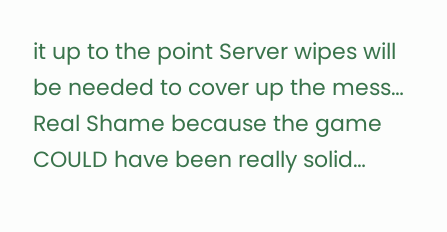it up to the point Server wipes will be needed to cover up the mess… Real Shame because the game COULD have been really solid…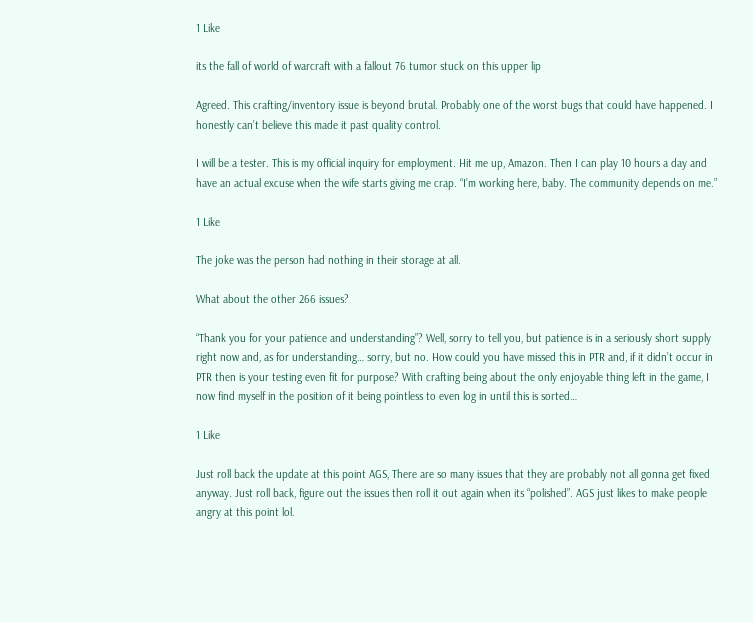1 Like

its the fall of world of warcraft with a fallout 76 tumor stuck on this upper lip

Agreed. This crafting/inventory issue is beyond brutal. Probably one of the worst bugs that could have happened. I honestly can’t believe this made it past quality control.

I will be a tester. This is my official inquiry for employment. Hit me up, Amazon. Then I can play 10 hours a day and have an actual excuse when the wife starts giving me crap. “I’m working here, baby. The community depends on me.”

1 Like

The joke was the person had nothing in their storage at all.

What about the other 266 issues?

“Thank you for your patience and understanding”? Well, sorry to tell you, but patience is in a seriously short supply right now and, as for understanding… sorry, but no. How could you have missed this in PTR and, if it didn’t occur in PTR then is your testing even fit for purpose? With crafting being about the only enjoyable thing left in the game, I now find myself in the position of it being pointless to even log in until this is sorted…

1 Like

Just roll back the update at this point AGS, There are so many issues that they are probably not all gonna get fixed anyway. Just roll back, figure out the issues then roll it out again when its “polished”. AGS just likes to make people angry at this point lol.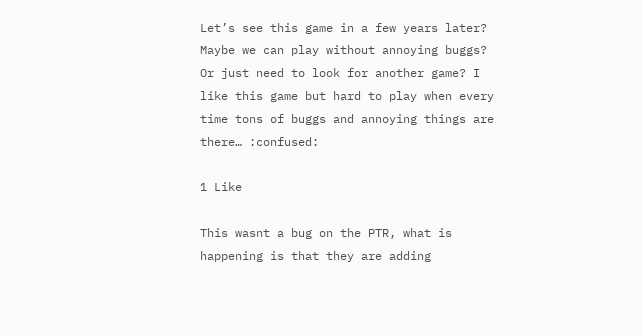Let’s see this game in a few years later? Maybe we can play without annoying buggs? Or just need to look for another game? I like this game but hard to play when every time tons of buggs and annoying things are there… :confused:

1 Like

This wasnt a bug on the PTR, what is happening is that they are adding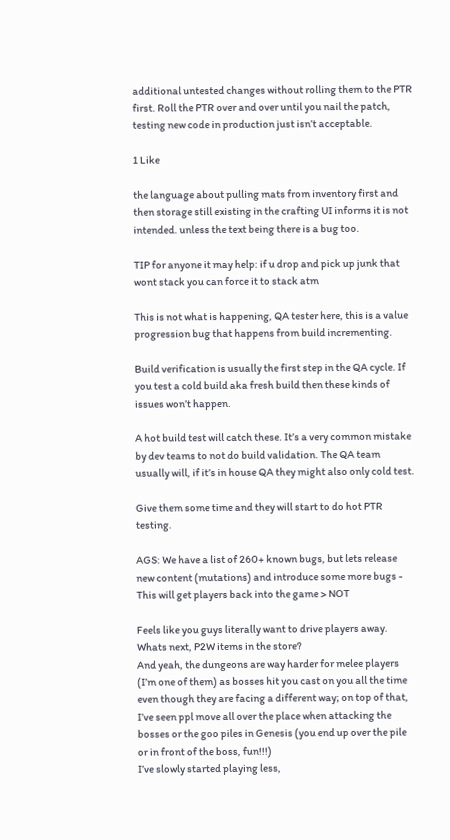additional untested changes without rolling them to the PTR first. Roll the PTR over and over until you nail the patch, testing new code in production just isn’t acceptable.

1 Like

the language about pulling mats from inventory first and then storage still existing in the crafting UI informs it is not intended. unless the text being there is a bug too.

TIP for anyone it may help: if u drop and pick up junk that wont stack you can force it to stack atm

This is not what is happening, QA tester here, this is a value progression bug that happens from build incrementing.

Build verification is usually the first step in the QA cycle. If you test a cold build aka fresh build then these kinds of issues won’t happen.

A hot build test will catch these. It’s a very common mistake by dev teams to not do build validation. The QA team usually will, if it’s in house QA they might also only cold test.

Give them some time and they will start to do hot PTR testing.

AGS: We have a list of 260+ known bugs, but lets release new content (mutations) and introduce some more bugs - This will get players back into the game > NOT

Feels like you guys literally want to drive players away. Whats next, P2W items in the store?
And yeah, the dungeons are way harder for melee players (I’m one of them) as bosses hit you cast on you all the time even though they are facing a different way; on top of that, I’ve seen ppl move all over the place when attacking the bosses or the goo piles in Genesis (you end up over the pile or in front of the boss, fun!!!)
I’ve slowly started playing less,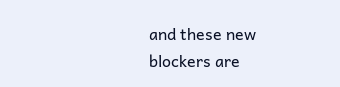and these new blockers are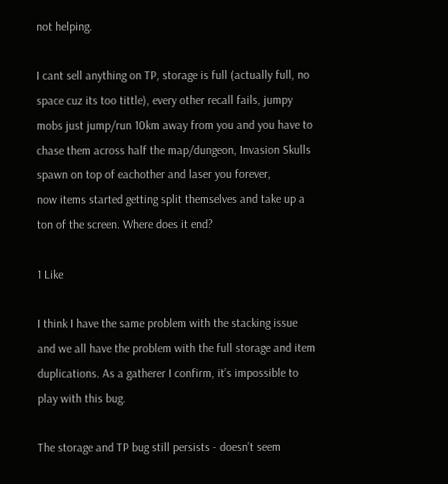not helping.

I cant sell anything on TP, storage is full (actually full, no space cuz its too tittle), every other recall fails, jumpy mobs just jump/run 10km away from you and you have to chase them across half the map/dungeon, Invasion Skulls spawn on top of eachother and laser you forever,
now items started getting split themselves and take up a ton of the screen. Where does it end?

1 Like

I think I have the same problem with the stacking issue and we all have the problem with the full storage and item duplications. As a gatherer I confirm, it’s impossible to play with this bug.

The storage and TP bug still persists - doesn’t seem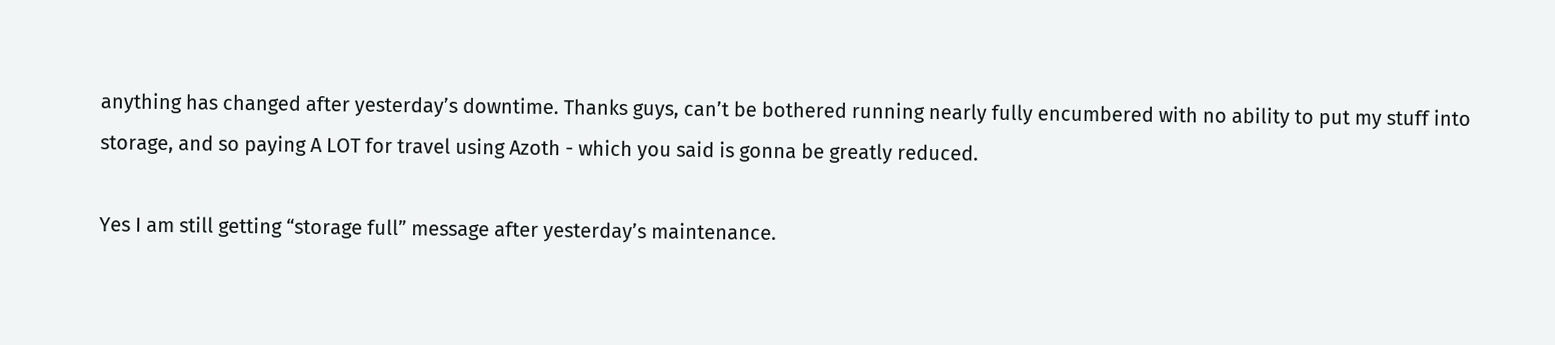anything has changed after yesterday’s downtime. Thanks guys, can’t be bothered running nearly fully encumbered with no ability to put my stuff into storage, and so paying A LOT for travel using Azoth - which you said is gonna be greatly reduced.

Yes I am still getting “storage full” message after yesterday’s maintenance.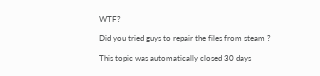WTF?

Did you tried guys to repair the files from steam ?

This topic was automatically closed 30 days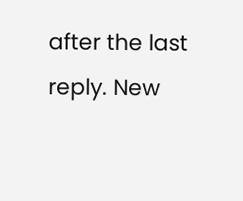after the last reply. New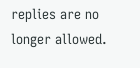replies are no longer allowed.